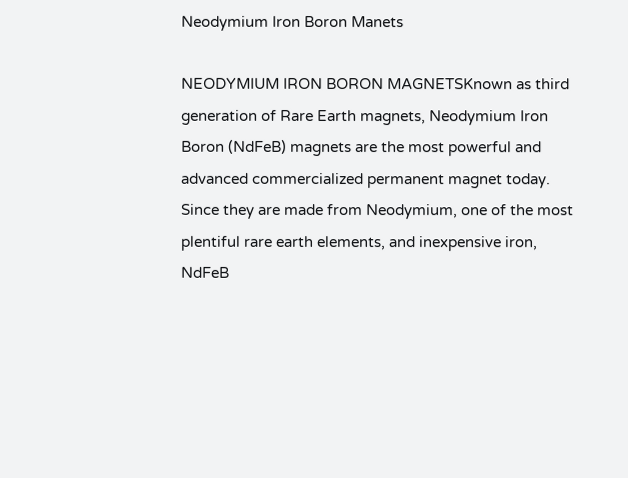Neodymium Iron Boron Manets

NEODYMIUM IRON BORON MAGNETSKnown as third generation of Rare Earth magnets, Neodymium Iron Boron (NdFeB) magnets are the most powerful and advanced commercialized permanent magnet today. Since they are made from Neodymium, one of the most plentiful rare earth elements, and inexpensive iron, NdFeB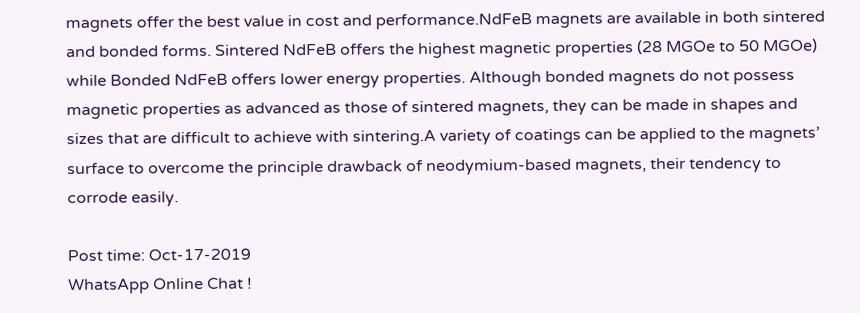magnets offer the best value in cost and performance.NdFeB magnets are available in both sintered and bonded forms. Sintered NdFeB offers the highest magnetic properties (28 MGOe to 50 MGOe) while Bonded NdFeB offers lower energy properties. Although bonded magnets do not possess magnetic properties as advanced as those of sintered magnets, they can be made in shapes and sizes that are difficult to achieve with sintering.A variety of coatings can be applied to the magnets’ surface to overcome the principle drawback of neodymium-based magnets, their tendency to corrode easily.

Post time: Oct-17-2019
WhatsApp Online Chat !